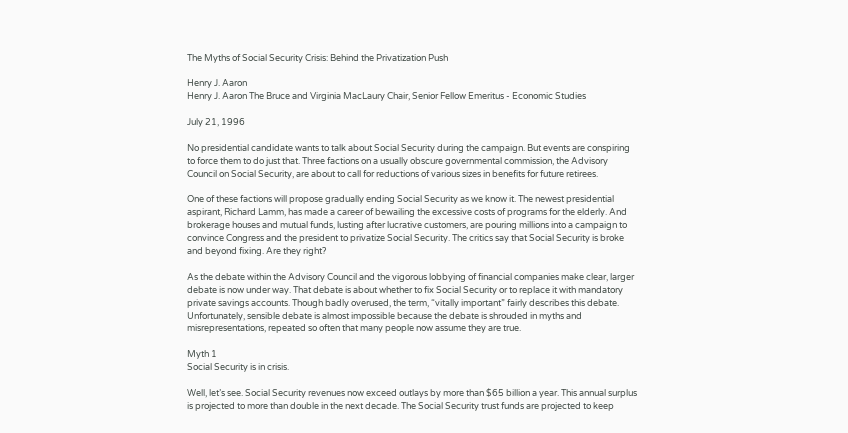The Myths of Social Security Crisis: Behind the Privatization Push

Henry J. Aaron
Henry J. Aaron The Bruce and Virginia MacLaury Chair, Senior Fellow Emeritus - Economic Studies

July 21, 1996

No presidential candidate wants to talk about Social Security during the campaign. But events are conspiring to force them to do just that. Three factions on a usually obscure governmental commission, the Advisory Council on Social Security, are about to call for reductions of various sizes in benefits for future retirees.

One of these factions will propose gradually ending Social Security as we know it. The newest presidential aspirant, Richard Lamm, has made a career of bewailing the excessive costs of programs for the elderly. And brokerage houses and mutual funds, lusting after lucrative customers, are pouring millions into a campaign to convince Congress and the president to privatize Social Security. The critics say that Social Security is broke and beyond fixing. Are they right?

As the debate within the Advisory Council and the vigorous lobbying of financial companies make clear, larger debate is now under way. That debate is about whether to fix Social Security or to replace it with mandatory private savings accounts. Though badly overused, the term, “vitally important” fairly describes this debate. Unfortunately, sensible debate is almost impossible because the debate is shrouded in myths and misrepresentations, repeated so often that many people now assume they are true.

Myth 1
Social Security is in crisis.

Well, let’s see. Social Security revenues now exceed outlays by more than $65 billion a year. This annual surplus is projected to more than double in the next decade. The Social Security trust funds are projected to keep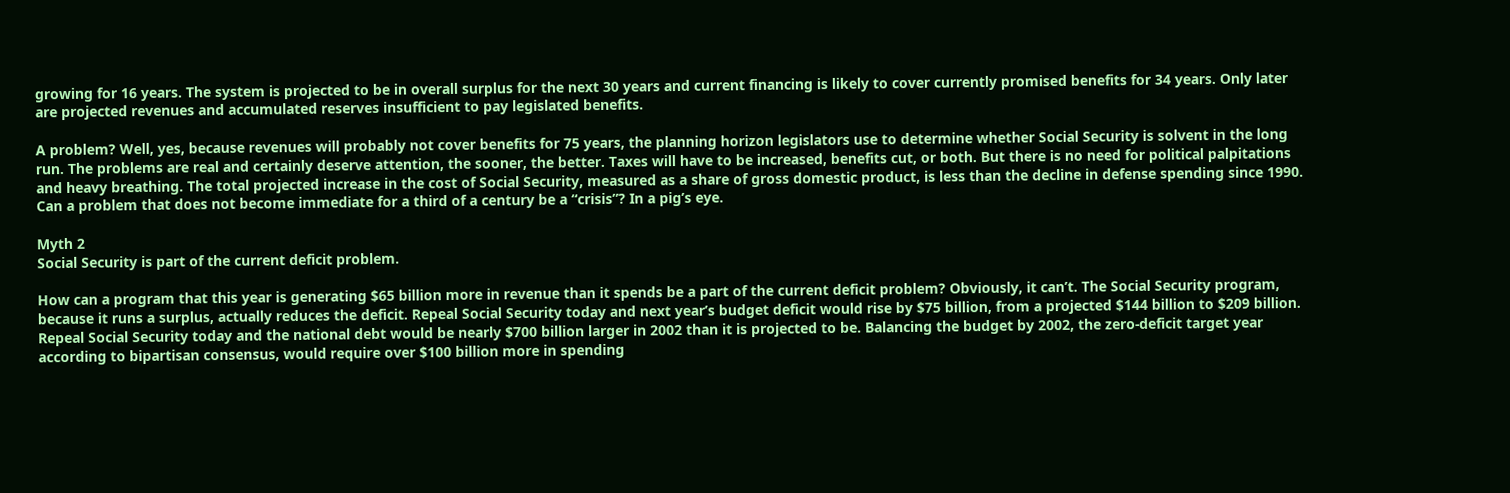growing for 16 years. The system is projected to be in overall surplus for the next 30 years and current financing is likely to cover currently promised benefits for 34 years. Only later are projected revenues and accumulated reserves insufficient to pay legislated benefits.

A problem? Well, yes, because revenues will probably not cover benefits for 75 years, the planning horizon legislators use to determine whether Social Security is solvent in the long run. The problems are real and certainly deserve attention, the sooner, the better. Taxes will have to be increased, benefits cut, or both. But there is no need for political palpitations and heavy breathing. The total projected increase in the cost of Social Security, measured as a share of gross domestic product, is less than the decline in defense spending since 1990. Can a problem that does not become immediate for a third of a century be a “crisis”? In a pig’s eye.

Myth 2
Social Security is part of the current deficit problem.

How can a program that this year is generating $65 billion more in revenue than it spends be a part of the current deficit problem? Obviously, it can’t. The Social Security program, because it runs a surplus, actually reduces the deficit. Repeal Social Security today and next year’s budget deficit would rise by $75 billion, from a projected $144 billion to $209 billion. Repeal Social Security today and the national debt would be nearly $700 billion larger in 2002 than it is projected to be. Balancing the budget by 2002, the zero-deficit target year according to bipartisan consensus, would require over $100 billion more in spending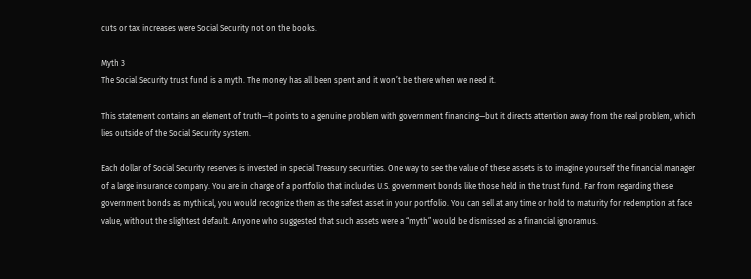cuts or tax increases were Social Security not on the books.

Myth 3
The Social Security trust fund is a myth. The money has all been spent and it won’t be there when we need it.

This statement contains an element of truth—it points to a genuine problem with government financing—but it directs attention away from the real problem, which lies outside of the Social Security system.

Each dollar of Social Security reserves is invested in special Treasury securities. One way to see the value of these assets is to imagine yourself the financial manager of a large insurance company. You are in charge of a portfolio that includes U.S. government bonds like those held in the trust fund. Far from regarding these government bonds as mythical, you would recognize them as the safest asset in your portfolio. You can sell at any time or hold to maturity for redemption at face value, without the slightest default. Anyone who suggested that such assets were a “myth” would be dismissed as a financial ignoramus.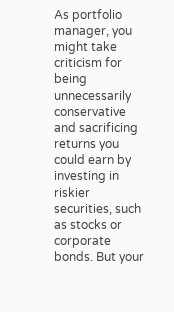As portfolio manager, you might take criticism for being unnecessarily conservative and sacrificing returns you could earn by investing in riskier securities, such as stocks or corporate bonds. But your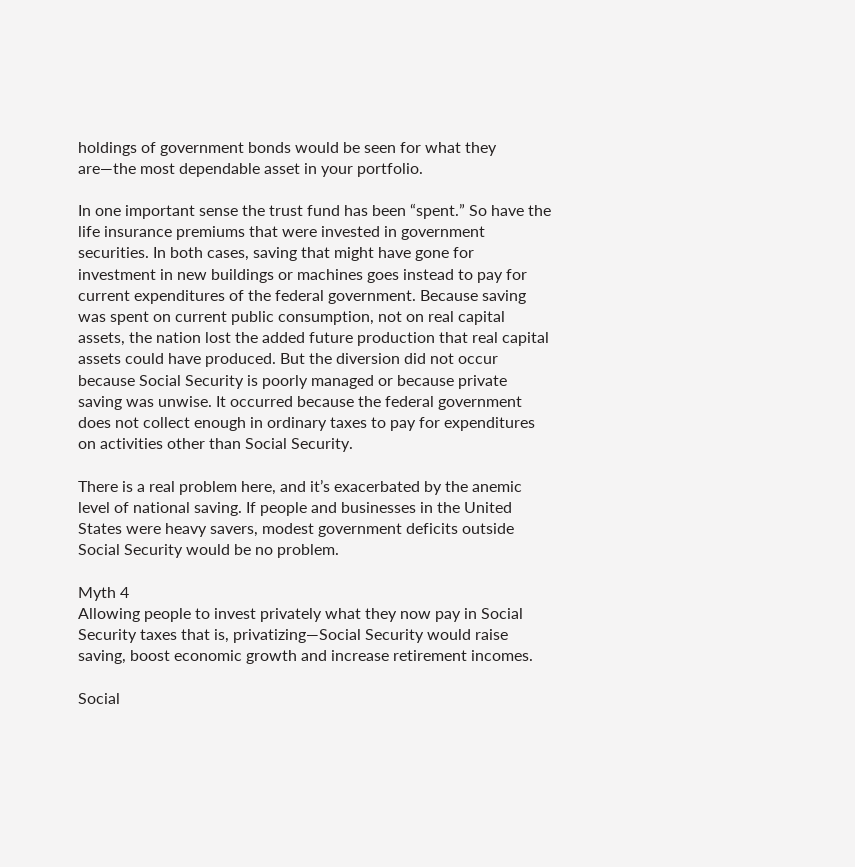holdings of government bonds would be seen for what they are—the most dependable asset in your portfolio.

In one important sense the trust fund has been “spent.” So have the life insurance premiums that were invested in government securities. In both cases, saving that might have gone for investment in new buildings or machines goes instead to pay for current expenditures of the federal government. Because saving was spent on current public consumption, not on real capital assets, the nation lost the added future production that real capital assets could have produced. But the diversion did not occur because Social Security is poorly managed or because private saving was unwise. It occurred because the federal government does not collect enough in ordinary taxes to pay for expenditures on activities other than Social Security.

There is a real problem here, and it’s exacerbated by the anemic level of national saving. If people and businesses in the United States were heavy savers, modest government deficits outside Social Security would be no problem.

Myth 4
Allowing people to invest privately what they now pay in Social Security taxes that is, privatizing—Social Security would raise saving, boost economic growth and increase retirement incomes.

Social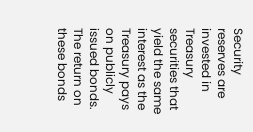Security reserves are invested in Treasury securities that yield the same interest as the Treasury pays on publicly issued bonds. The return on these bonds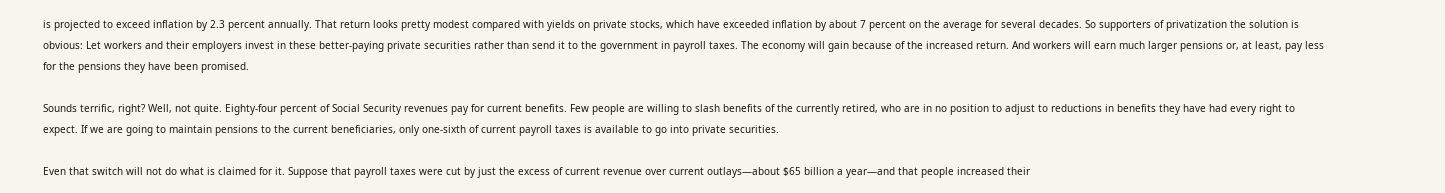is projected to exceed inflation by 2.3 percent annually. That return looks pretty modest compared with yields on private stocks, which have exceeded inflation by about 7 percent on the average for several decades. So supporters of privatization the solution is obvious: Let workers and their employers invest in these better-paying private securities rather than send it to the government in payroll taxes. The economy will gain because of the increased return. And workers will earn much larger pensions or, at least, pay less for the pensions they have been promised.

Sounds terrific, right? Well, not quite. Eighty-four percent of Social Security revenues pay for current benefits. Few people are willing to slash benefits of the currently retired, who are in no position to adjust to reductions in benefits they have had every right to expect. If we are going to maintain pensions to the current beneficiaries, only one-sixth of current payroll taxes is available to go into private securities.

Even that switch will not do what is claimed for it. Suppose that payroll taxes were cut by just the excess of current revenue over current outlays—about $65 billion a year—and that people increased their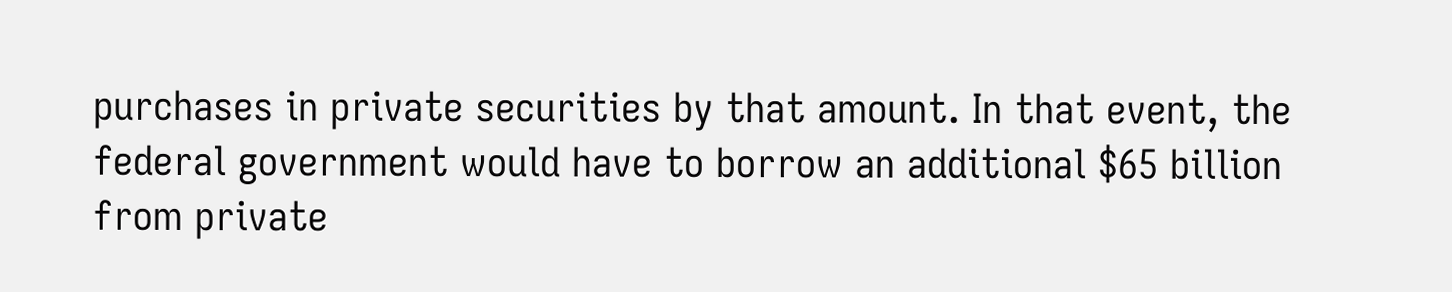purchases in private securities by that amount. In that event, the federal government would have to borrow an additional $65 billion from private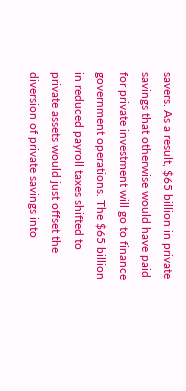savers. As a result, $65 billion in private savings that otherwise would have paid for private investment will go to finance government operations. The $65 billion in reduced payroll taxes shifted to private assets would just offset the diversion of private savings into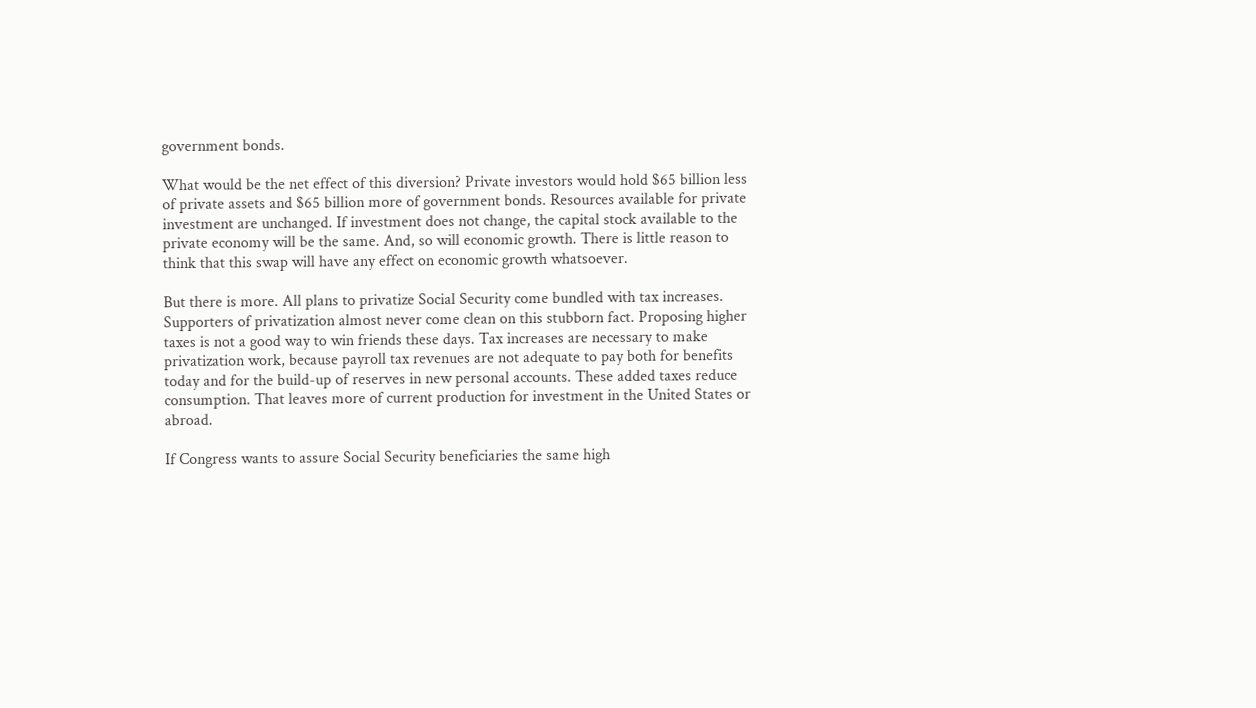government bonds.

What would be the net effect of this diversion? Private investors would hold $65 billion less of private assets and $65 billion more of government bonds. Resources available for private investment are unchanged. If investment does not change, the capital stock available to the private economy will be the same. And, so will economic growth. There is little reason to think that this swap will have any effect on economic growth whatsoever.

But there is more. All plans to privatize Social Security come bundled with tax increases. Supporters of privatization almost never come clean on this stubborn fact. Proposing higher taxes is not a good way to win friends these days. Tax increases are necessary to make privatization work, because payroll tax revenues are not adequate to pay both for benefits today and for the build-up of reserves in new personal accounts. These added taxes reduce consumption. That leaves more of current production for investment in the United States or abroad.

If Congress wants to assure Social Security beneficiaries the same high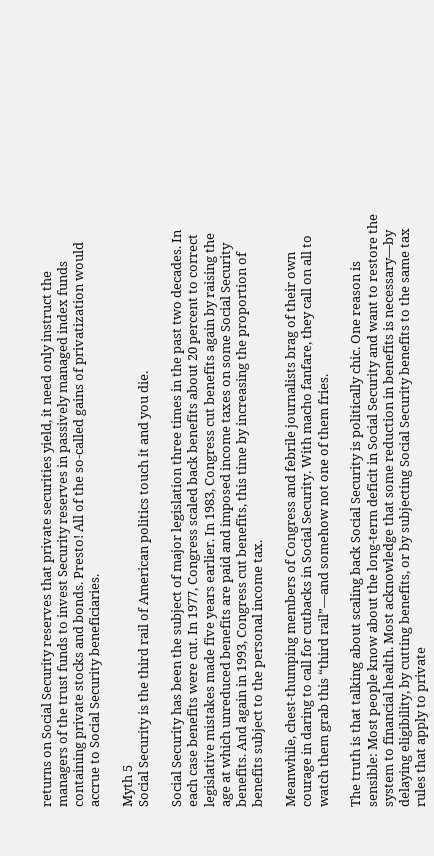returns on Social Security reserves that private securities yield, it need only instruct the managers of the trust funds to invest Security reserves in passively managed index funds containing private stocks and bonds. Presto! All of the so-called gains of privatization would accrue to Social Security beneficiaries.

Myth 5
Social Security is the third rail of American politics touch it and you die.

Social Security has been the subject of major legislation three times in the past two decades. In each case benefits were cut. In 1977, Congress scaled back benefits about 20 percent to correct legislative mistakes made five years earlier. In 1983, Congress cut benefits again by raising the age at which unreduced benefits are paid and imposed income taxes on some Social Security benefits. And again in 1993, Congress cut benefits, this time by increasing the proportion of benefits subject to the personal income tax.

Meanwhile, chest-thumping members of Congress and febrile journalists brag of their own courage in daring to call for cutbacks in Social Security. With macho fanfare, they call on all to watch them grab this “third rail”—and somehow not one of them fries.

The truth is that talking about scaling back Social Security is politically chic. One reason is sensible: Most people know about the long-term deficit in Social Security and want to restore the system to financial health. Most acknowledge that some reduction in benefits is necessary—by delaying eligibility, by cutting benefits, or by subjecting Social Security benefits to the same tax rules that apply to private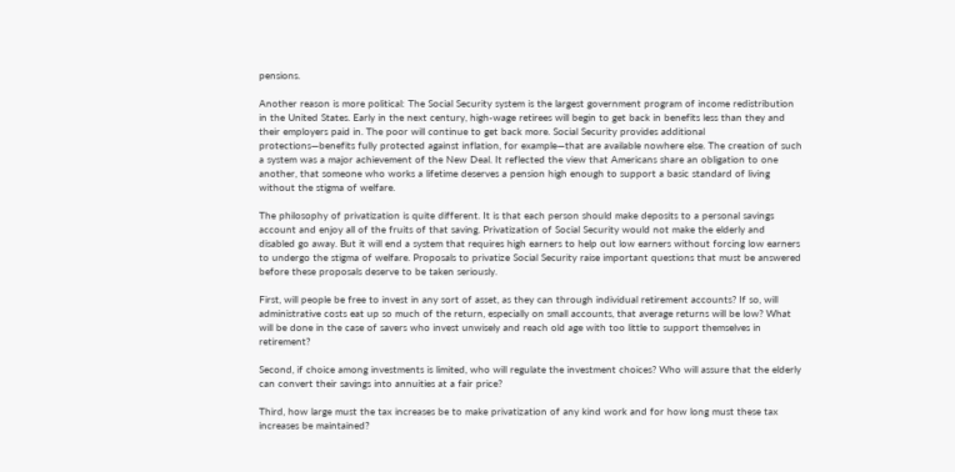pensions.

Another reason is more political: The Social Security system is the largest government program of income redistribution in the United States. Early in the next century, high-wage retirees will begin to get back in benefits less than they and their employers paid in. The poor will continue to get back more. Social Security provides additional protections—benefits fully protected against inflation, for example—that are available nowhere else. The creation of such a system was a major achievement of the New Deal. It reflected the view that Americans share an obligation to one another, that someone who works a lifetime deserves a pension high enough to support a basic standard of living without the stigma of welfare.

The philosophy of privatization is quite different. It is that each person should make deposits to a personal savings account and enjoy all of the fruits of that saving. Privatization of Social Security would not make the elderly and disabled go away. But it will end a system that requires high earners to help out low earners without forcing low earners to undergo the stigma of welfare. Proposals to privatize Social Security raise important questions that must be answered before these proposals deserve to be taken seriously.

First, will people be free to invest in any sort of asset, as they can through individual retirement accounts? If so, will administrative costs eat up so much of the return, especially on small accounts, that average returns will be low? What will be done in the case of savers who invest unwisely and reach old age with too little to support themselves in retirement?

Second, if choice among investments is limited, who will regulate the investment choices? Who will assure that the elderly can convert their savings into annuities at a fair price?

Third, how large must the tax increases be to make privatization of any kind work and for how long must these tax increases be maintained?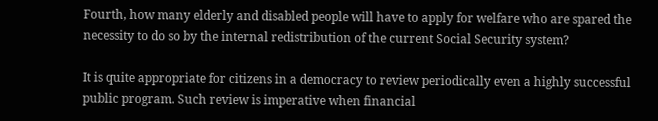Fourth, how many elderly and disabled people will have to apply for welfare who are spared the necessity to do so by the internal redistribution of the current Social Security system?

It is quite appropriate for citizens in a democracy to review periodically even a highly successful public program. Such review is imperative when financial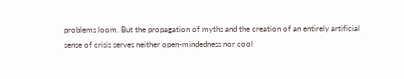problems loom. But the propagation of myths and the creation of an entirely artificial sense of crisis serves neither open-mindedness nor cool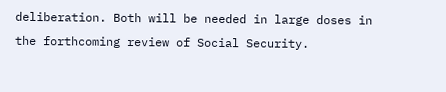deliberation. Both will be needed in large doses in the forthcoming review of Social Security.